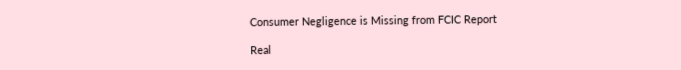Consumer Negligence is Missing from FCIC Report

Real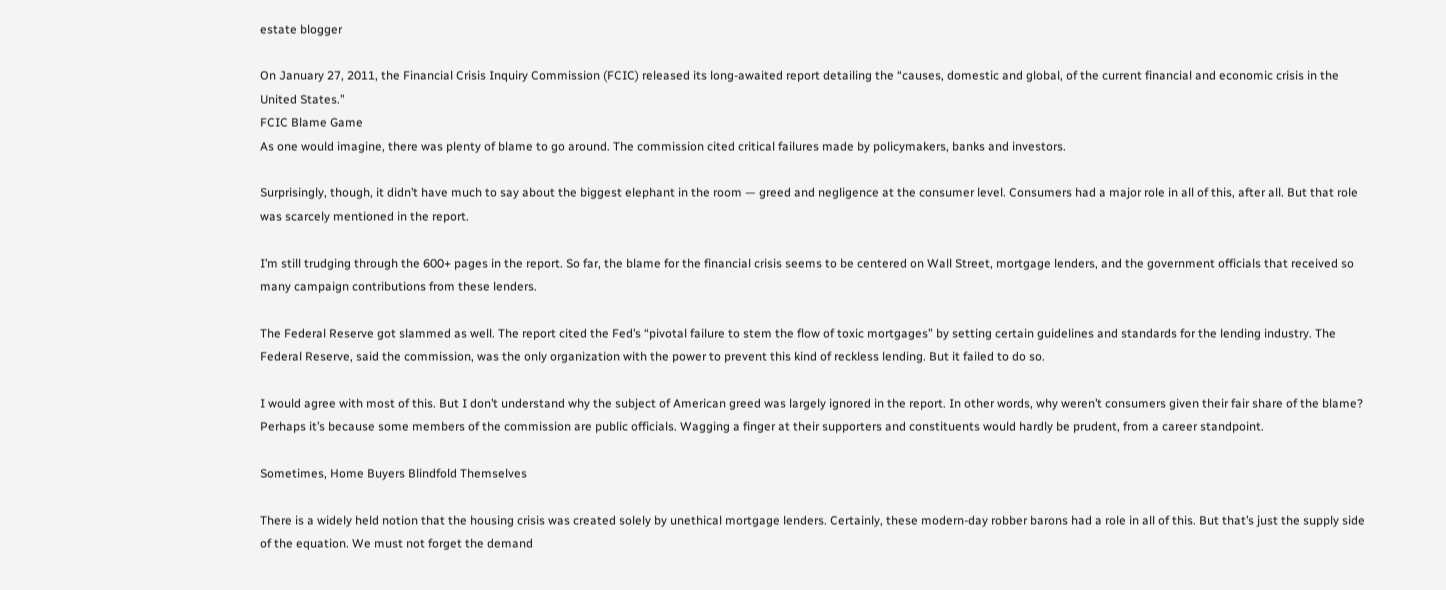estate blogger

On January 27, 2011, the Financial Crisis Inquiry Commission (FCIC) released its long-awaited report detailing the “causes, domestic and global, of the current financial and economic crisis in the United States.”
FCIC Blame Game
As one would imagine, there was plenty of blame to go around. The commission cited critical failures made by policymakers, banks and investors.

Surprisingly, though, it didn’t have much to say about the biggest elephant in the room — greed and negligence at the consumer level. Consumers had a major role in all of this, after all. But that role was scarcely mentioned in the report.

I’m still trudging through the 600+ pages in the report. So far, the blame for the financial crisis seems to be centered on Wall Street, mortgage lenders, and the government officials that received so many campaign contributions from these lenders.

The Federal Reserve got slammed as well. The report cited the Fed’s “pivotal failure to stem the flow of toxic mortgages” by setting certain guidelines and standards for the lending industry. The Federal Reserve, said the commission, was the only organization with the power to prevent this kind of reckless lending. But it failed to do so.

I would agree with most of this. But I don’t understand why the subject of American greed was largely ignored in the report. In other words, why weren’t consumers given their fair share of the blame? Perhaps it’s because some members of the commission are public officials. Wagging a finger at their supporters and constituents would hardly be prudent, from a career standpoint.

Sometimes, Home Buyers Blindfold Themselves

There is a widely held notion that the housing crisis was created solely by unethical mortgage lenders. Certainly, these modern-day robber barons had a role in all of this. But that’s just the supply side of the equation. We must not forget the demand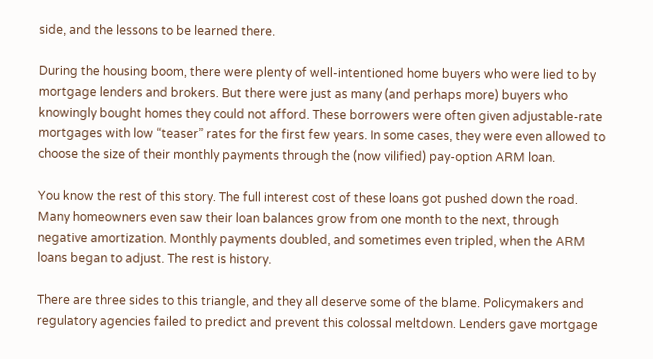side, and the lessons to be learned there.

During the housing boom, there were plenty of well-intentioned home buyers who were lied to by mortgage lenders and brokers. But there were just as many (and perhaps more) buyers who knowingly bought homes they could not afford. These borrowers were often given adjustable-rate mortgages with low “teaser” rates for the first few years. In some cases, they were even allowed to choose the size of their monthly payments through the (now vilified) pay-option ARM loan.

You know the rest of this story. The full interest cost of these loans got pushed down the road. Many homeowners even saw their loan balances grow from one month to the next, through negative amortization. Monthly payments doubled, and sometimes even tripled, when the ARM loans began to adjust. The rest is history.

There are three sides to this triangle, and they all deserve some of the blame. Policymakers and regulatory agencies failed to predict and prevent this colossal meltdown. Lenders gave mortgage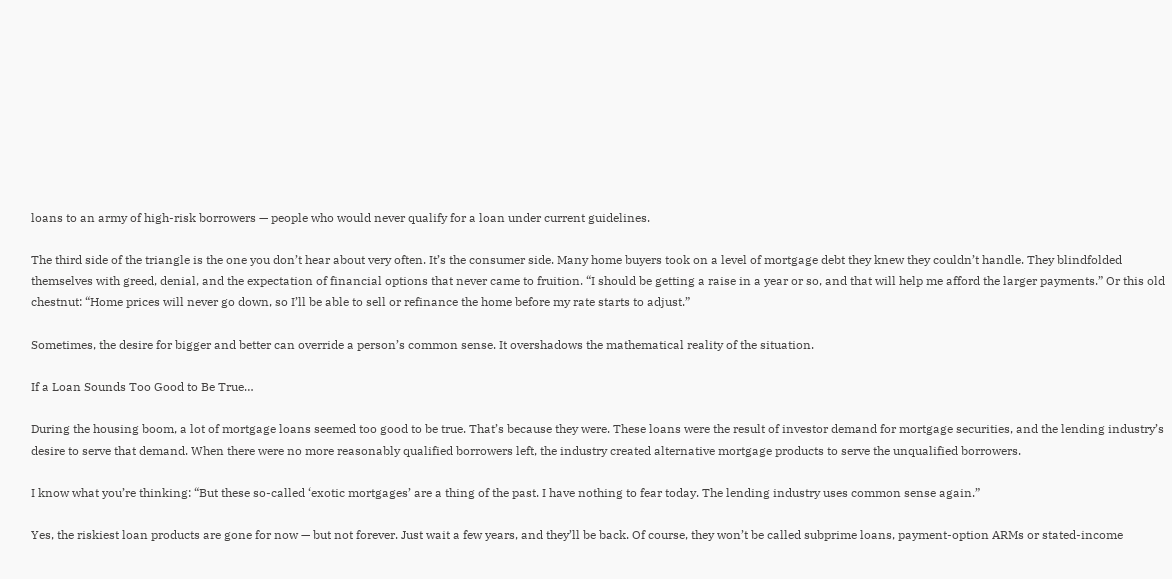loans to an army of high-risk borrowers — people who would never qualify for a loan under current guidelines.

The third side of the triangle is the one you don’t hear about very often. It’s the consumer side. Many home buyers took on a level of mortgage debt they knew they couldn’t handle. They blindfolded themselves with greed, denial, and the expectation of financial options that never came to fruition. “I should be getting a raise in a year or so, and that will help me afford the larger payments.” Or this old chestnut: “Home prices will never go down, so I’ll be able to sell or refinance the home before my rate starts to adjust.”

Sometimes, the desire for bigger and better can override a person’s common sense. It overshadows the mathematical reality of the situation.

If a Loan Sounds Too Good to Be True…

During the housing boom, a lot of mortgage loans seemed too good to be true. That’s because they were. These loans were the result of investor demand for mortgage securities, and the lending industry’s desire to serve that demand. When there were no more reasonably qualified borrowers left, the industry created alternative mortgage products to serve the unqualified borrowers.

I know what you’re thinking: “But these so-called ‘exotic mortgages’ are a thing of the past. I have nothing to fear today. The lending industry uses common sense again.”

Yes, the riskiest loan products are gone for now — but not forever. Just wait a few years, and they’ll be back. Of course, they won’t be called subprime loans, payment-option ARMs or stated-income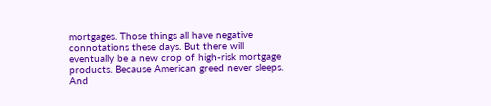mortgages. Those things all have negative connotations these days. But there will eventually be a new crop of high-risk mortgage products. Because American greed never sleeps. And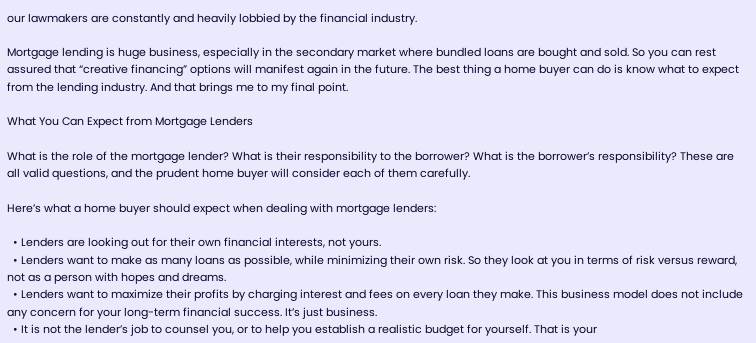our lawmakers are constantly and heavily lobbied by the financial industry.

Mortgage lending is huge business, especially in the secondary market where bundled loans are bought and sold. So you can rest assured that “creative financing” options will manifest again in the future. The best thing a home buyer can do is know what to expect from the lending industry. And that brings me to my final point.

What You Can Expect from Mortgage Lenders

What is the role of the mortgage lender? What is their responsibility to the borrower? What is the borrower’s responsibility? These are all valid questions, and the prudent home buyer will consider each of them carefully.

Here’s what a home buyer should expect when dealing with mortgage lenders:

  • Lenders are looking out for their own financial interests, not yours.
  • Lenders want to make as many loans as possible, while minimizing their own risk. So they look at you in terms of risk versus reward, not as a person with hopes and dreams.
  • Lenders want to maximize their profits by charging interest and fees on every loan they make. This business model does not include any concern for your long-term financial success. It’s just business.
  • It is not the lender’s job to counsel you, or to help you establish a realistic budget for yourself. That is your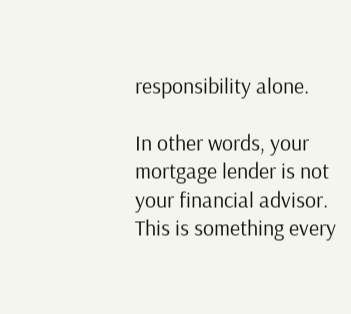responsibility alone.

In other words, your mortgage lender is not your financial advisor. This is something every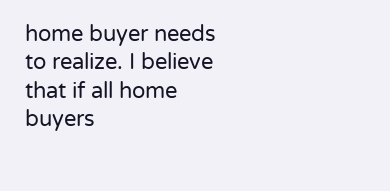home buyer needs to realize. I believe that if all home buyers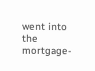went into the mortgage-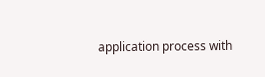application process with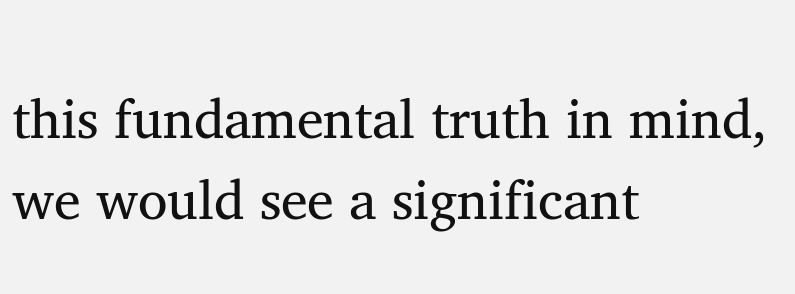this fundamental truth in mind, we would see a significant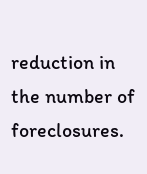reduction in the number of foreclosures.